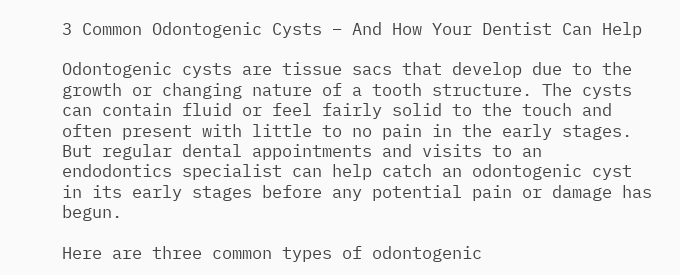3 Common Odontogenic Cysts – And How Your Dentist Can Help

Odontogenic cysts are tissue sacs that develop due to the growth or changing nature of a tooth structure. The cysts can contain fluid or feel fairly solid to the touch and often present with little to no pain in the early stages. But regular dental appointments and visits to an endodontics specialist can help catch an odontogenic cyst in its early stages before any potential pain or damage has begun.

Here are three common types of odontogenic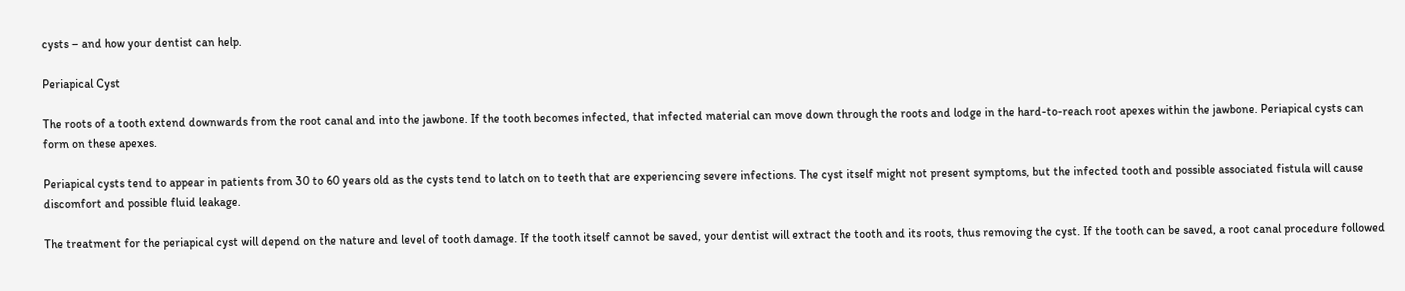cysts – and how your dentist can help.

Periapical Cyst

The roots of a tooth extend downwards from the root canal and into the jawbone. If the tooth becomes infected, that infected material can move down through the roots and lodge in the hard-to-reach root apexes within the jawbone. Periapical cysts can form on these apexes.

Periapical cysts tend to appear in patients from 30 to 60 years old as the cysts tend to latch on to teeth that are experiencing severe infections. The cyst itself might not present symptoms, but the infected tooth and possible associated fistula will cause discomfort and possible fluid leakage.

The treatment for the periapical cyst will depend on the nature and level of tooth damage. If the tooth itself cannot be saved, your dentist will extract the tooth and its roots, thus removing the cyst. If the tooth can be saved, a root canal procedure followed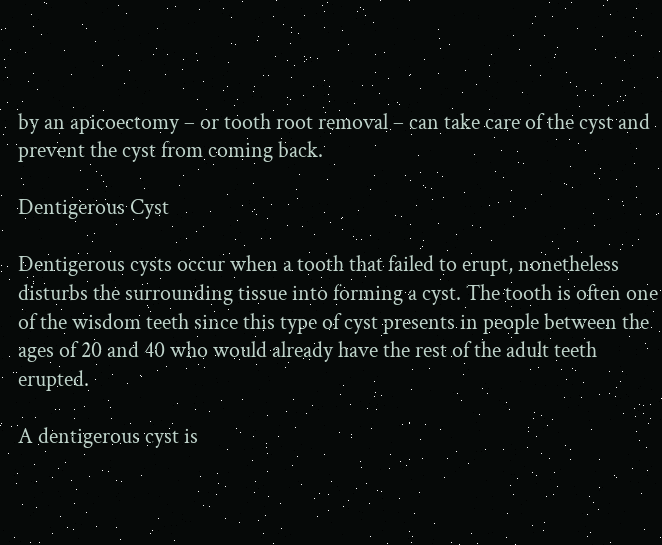by an apicoectomy – or tooth root removal – can take care of the cyst and prevent the cyst from coming back.

Dentigerous Cyst

Dentigerous cysts occur when a tooth that failed to erupt, nonetheless disturbs the surrounding tissue into forming a cyst. The tooth is often one of the wisdom teeth since this type of cyst presents in people between the ages of 20 and 40 who would already have the rest of the adult teeth erupted.

A dentigerous cyst is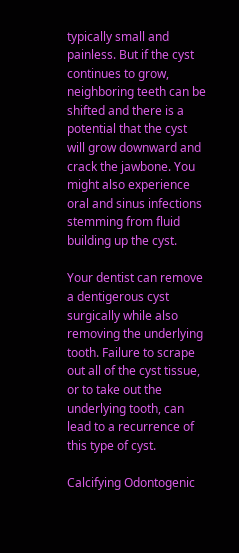typically small and painless. But if the cyst continues to grow, neighboring teeth can be shifted and there is a potential that the cyst will grow downward and crack the jawbone. You might also experience oral and sinus infections stemming from fluid building up the cyst.

Your dentist can remove a dentigerous cyst surgically while also removing the underlying tooth. Failure to scrape out all of the cyst tissue, or to take out the underlying tooth, can lead to a recurrence of this type of cyst.

Calcifying Odontogenic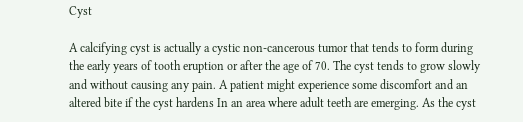Cyst

A calcifying cyst is actually a cystic non-cancerous tumor that tends to form during the early years of tooth eruption or after the age of 70. The cyst tends to grow slowly and without causing any pain. A patient might experience some discomfort and an altered bite if the cyst hardens In an area where adult teeth are emerging. As the cyst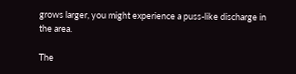grows larger, you might experience a puss-like discharge in the area.

The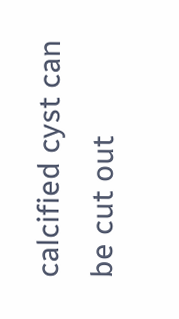calcified cyst can be cut out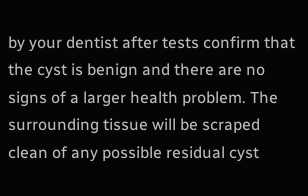by your dentist after tests confirm that the cyst is benign and there are no signs of a larger health problem. The surrounding tissue will be scraped clean of any possible residual cyst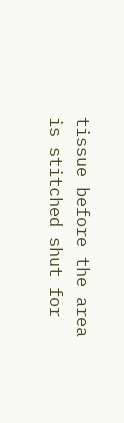tissue before the area is stitched shut for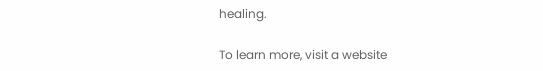healing.

To learn more, visit a website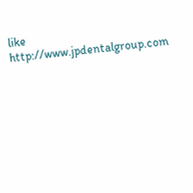like http://www.jpdentalgroup.com